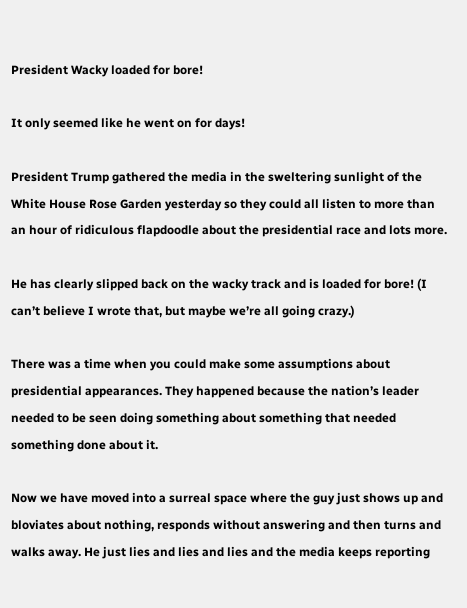President Wacky loaded for bore!

It only seemed like he went on for days!

President Trump gathered the media in the sweltering sunlight of the White House Rose Garden yesterday so they could all listen to more than an hour of ridiculous flapdoodle about the presidential race and lots more.

He has clearly slipped back on the wacky track and is loaded for bore! (I can’t believe I wrote that, but maybe we’re all going crazy.)

There was a time when you could make some assumptions about presidential appearances. They happened because the nation’s leader needed to be seen doing something about something that needed something done about it.

Now we have moved into a surreal space where the guy just shows up and bloviates about nothing, responds without answering and then turns and walks away. He just lies and lies and lies and the media keeps reporting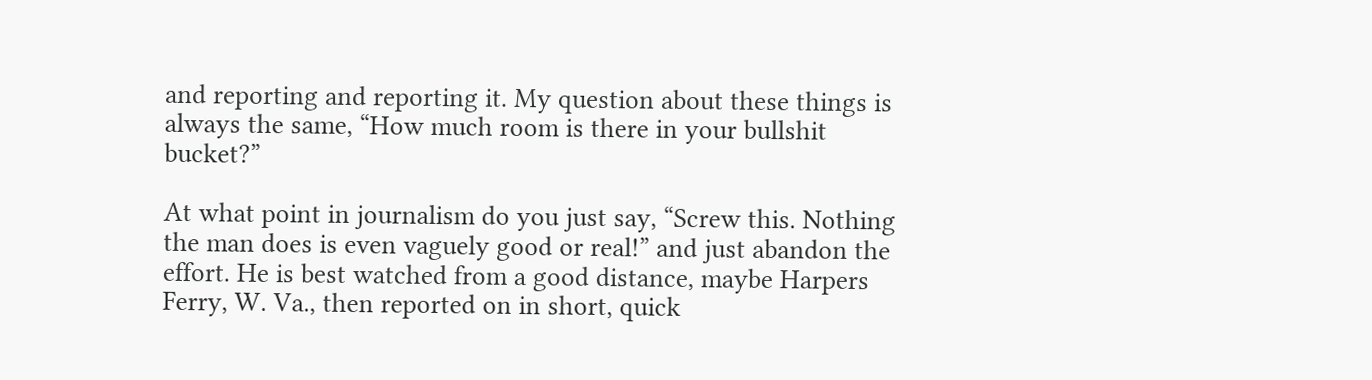and reporting and reporting it. My question about these things is always the same, “How much room is there in your bullshit bucket?”

At what point in journalism do you just say, “Screw this. Nothing the man does is even vaguely good or real!” and just abandon the effort. He is best watched from a good distance, maybe Harpers Ferry, W. Va., then reported on in short, quick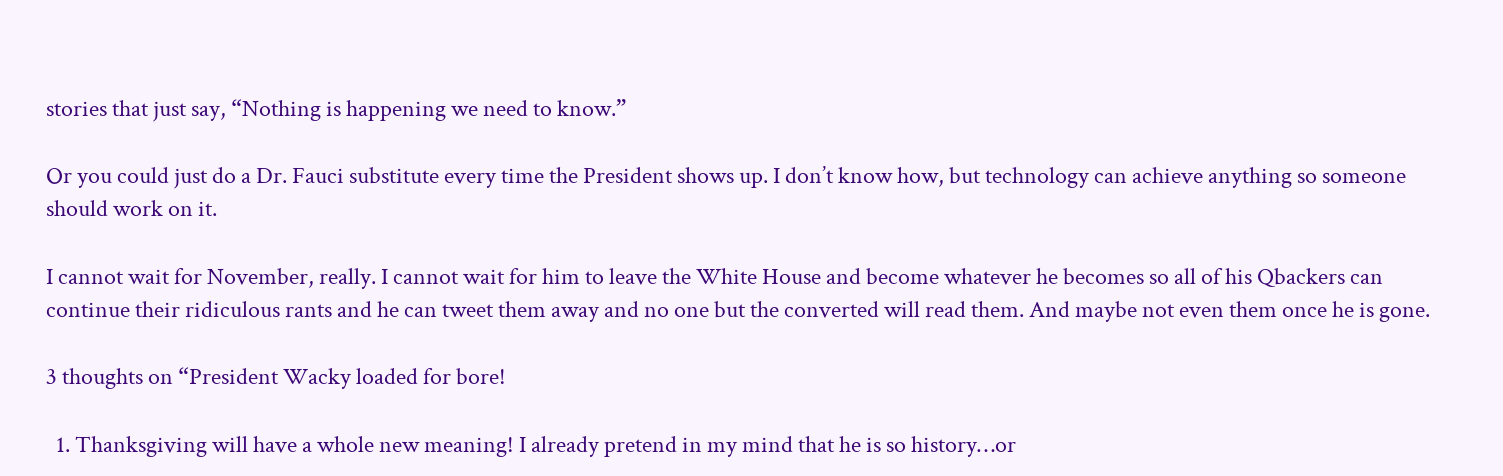stories that just say, “Nothing is happening we need to know.”

Or you could just do a Dr. Fauci substitute every time the President shows up. I don’t know how, but technology can achieve anything so someone should work on it.

I cannot wait for November, really. I cannot wait for him to leave the White House and become whatever he becomes so all of his Qbackers can continue their ridiculous rants and he can tweet them away and no one but the converted will read them. And maybe not even them once he is gone.

3 thoughts on “President Wacky loaded for bore!

  1. Thanksgiving will have a whole new meaning! I already pretend in my mind that he is so history…or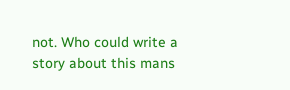not. Who could write a story about this mans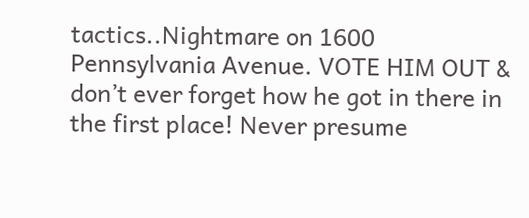tactics..Nightmare on 1600 Pennsylvania Avenue. VOTE HIM OUT & don’t ever forget how he got in there in the first place! Never presume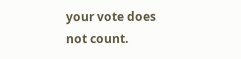your vote does not count.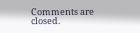Comments are closed.